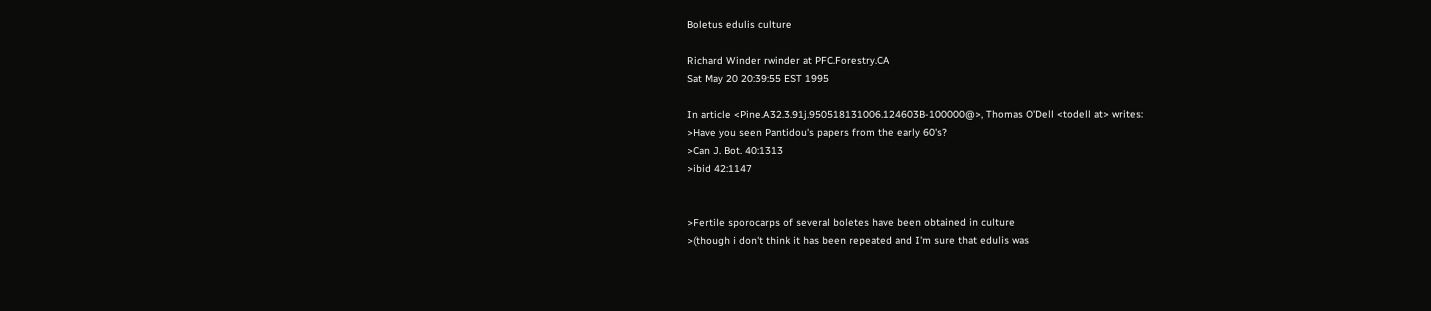Boletus edulis culture

Richard Winder rwinder at PFC.Forestry.CA
Sat May 20 20:39:55 EST 1995

In article <Pine.A32.3.91j.950518131006.124603B-100000@>, Thomas O'Dell <todell at> writes:
>Have you seen Pantidou's papers from the early 60's?
>Can J. Bot. 40:1313
>ibid 42:1147


>Fertile sporocarps of several boletes have been obtained in culture
>(though i don't think it has been repeated and I'm sure that edulis was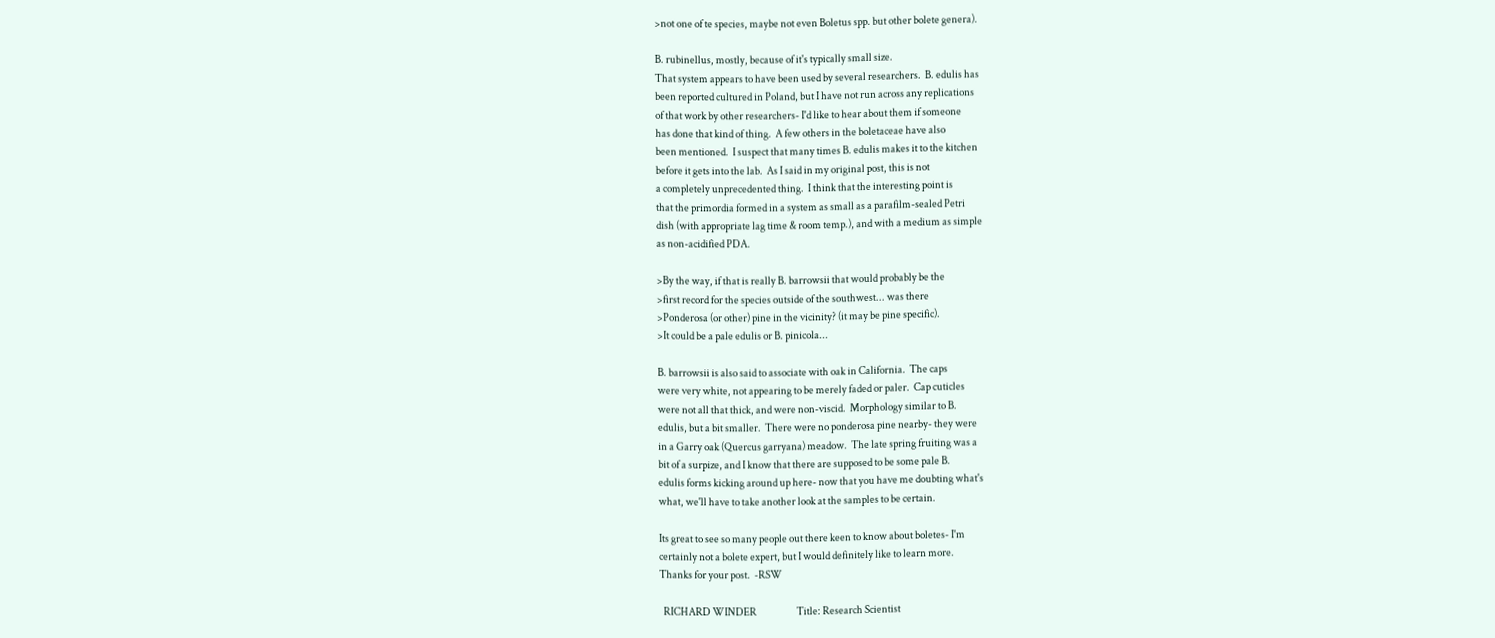>not one of te species, maybe not even Boletus spp. but other bolete genera).

B. rubinellus, mostly, because of it's typically small size.
That system appears to have been used by several researchers.  B. edulis has
been reported cultured in Poland, but I have not run across any replications
of that work by other researchers- I'd like to hear about them if someone
has done that kind of thing.  A few others in the boletaceae have also
been mentioned.  I suspect that many times B. edulis makes it to the kitchen
before it gets into the lab.  As I said in my original post, this is not
a completely unprecedented thing.  I think that the interesting point is
that the primordia formed in a system as small as a parafilm-sealed Petri
dish (with appropriate lag time & room temp.), and with a medium as simple
as non-acidified PDA.

>By the way, if that is really B. barrowsii that would probably be the
>first record for the species outside of the southwest... was there
>Ponderosa (or other) pine in the vicinity? (it may be pine specific).
>It could be a pale edulis or B. pinicola...

B. barrowsii is also said to associate with oak in California.  The caps
were very white, not appearing to be merely faded or paler.  Cap cuticles
were not all that thick, and were non-viscid.  Morphology similar to B.
edulis, but a bit smaller.  There were no ponderosa pine nearby- they were
in a Garry oak (Quercus garryana) meadow.  The late spring fruiting was a
bit of a surpize, and I know that there are supposed to be some pale B.
edulis forms kicking around up here- now that you have me doubting what's
what, we'll have to take another look at the samples to be certain.

Its great to see so many people out there keen to know about boletes- I'm
certainly not a bolete expert, but I would definitely like to learn more.
Thanks for your post.  -RSW

  RICHARD WINDER                    Title: Research Scientist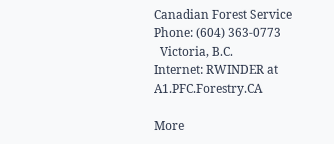Canadian Forest Service           Phone: (604) 363-0773
  Victoria, B.C.                    Internet: RWINDER at A1.PFC.Forestry.CA

More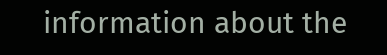information about the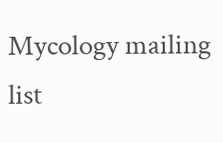Mycology mailing list